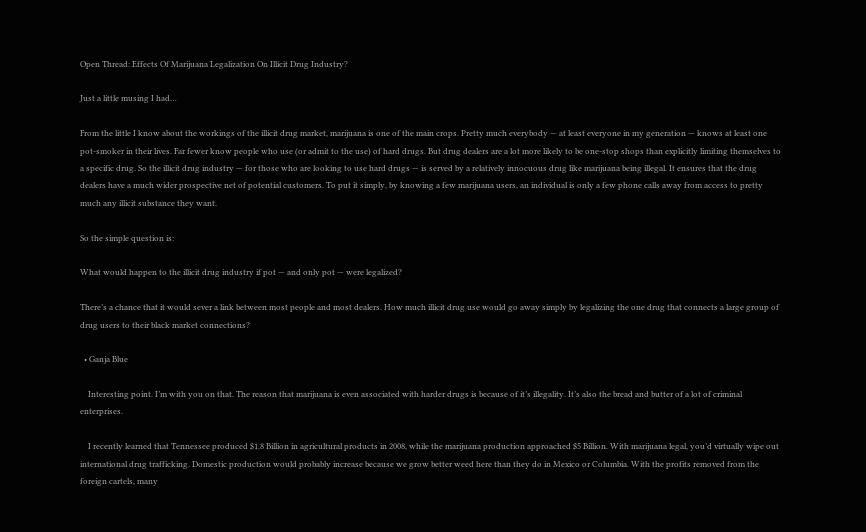Open Thread: Effects Of Marijuana Legalization On Illicit Drug Industry?

Just a little musing I had…

From the little I know about the workings of the illicit drug market, marijuana is one of the main crops. Pretty much everybody — at least everyone in my generation — knows at least one pot-smoker in their lives. Far fewer know people who use (or admit to the use) of hard drugs. But drug dealers are a lot more likely to be one-stop shops than explicitly limiting themselves to a specific drug. So the illicit drug industry — for those who are looking to use hard drugs — is served by a relatively innocuous drug like marijuana being illegal. It ensures that the drug dealers have a much wider prospective net of potential customers. To put it simply, by knowing a few marijuana users, an individual is only a few phone calls away from access to pretty much any illicit substance they want.

So the simple question is:

What would happen to the illicit drug industry if pot — and only pot — were legalized?

There’s a chance that it would sever a link between most people and most dealers. How much illicit drug use would go away simply by legalizing the one drug that connects a large group of drug users to their black market connections?

  • Ganja Blue

    Interesting point. I’m with you on that. The reason that marijuana is even associated with harder drugs is because of it’s illegality. It’s also the bread and butter of a lot of criminal enterprises.

    I recently learned that Tennessee produced $1.8 Billion in agricultural products in 2008, while the marijuana production approached $5 Billion. With marijuana legal, you’d virtually wipe out international drug trafficking. Domestic production would probably increase because we grow better weed here than they do in Mexico or Columbia. With the profits removed from the foreign cartels, many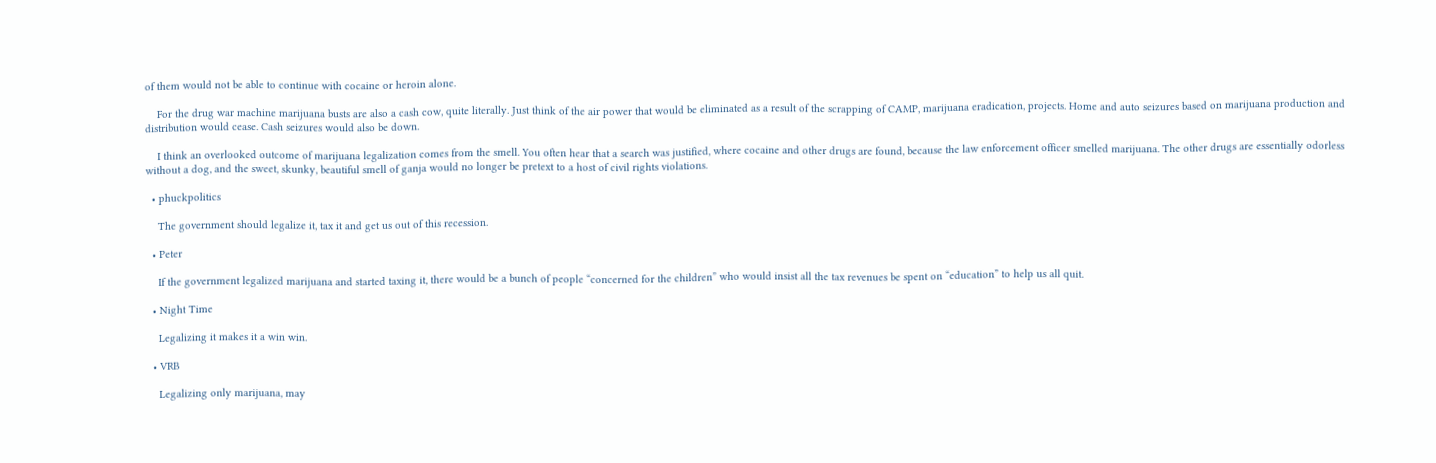of them would not be able to continue with cocaine or heroin alone.

    For the drug war machine marijuana busts are also a cash cow, quite literally. Just think of the air power that would be eliminated as a result of the scrapping of CAMP, marijuana eradication, projects. Home and auto seizures based on marijuana production and distribution would cease. Cash seizures would also be down.

    I think an overlooked outcome of marijuana legalization comes from the smell. You often hear that a search was justified, where cocaine and other drugs are found, because the law enforcement officer smelled marijuana. The other drugs are essentially odorless without a dog, and the sweet, skunky, beautiful smell of ganja would no longer be pretext to a host of civil rights violations.

  • phuckpolitics

    The government should legalize it, tax it and get us out of this recession.

  • Peter

    If the government legalized marijuana and started taxing it, there would be a bunch of people “concerned for the children” who would insist all the tax revenues be spent on “education” to help us all quit.

  • Night Time

    Legalizing it makes it a win win.

  • VRB

    Legalizing only marijuana, may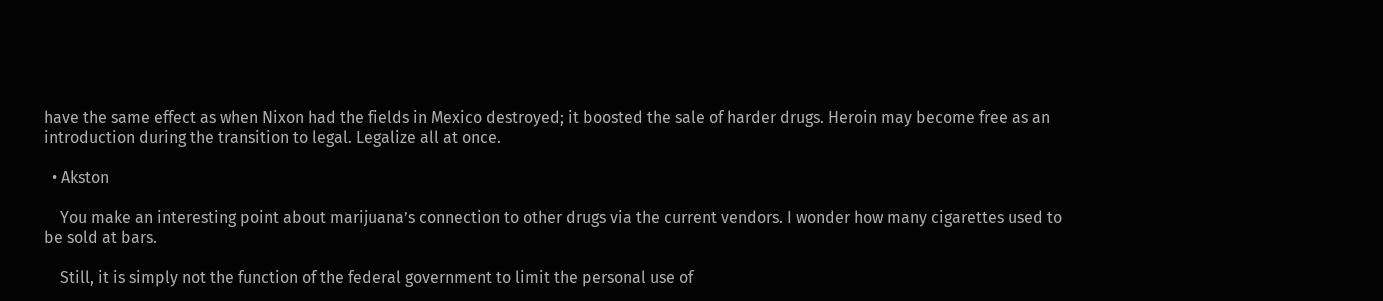have the same effect as when Nixon had the fields in Mexico destroyed; it boosted the sale of harder drugs. Heroin may become free as an introduction during the transition to legal. Legalize all at once.

  • Akston

    You make an interesting point about marijuana’s connection to other drugs via the current vendors. I wonder how many cigarettes used to be sold at bars.

    Still, it is simply not the function of the federal government to limit the personal use of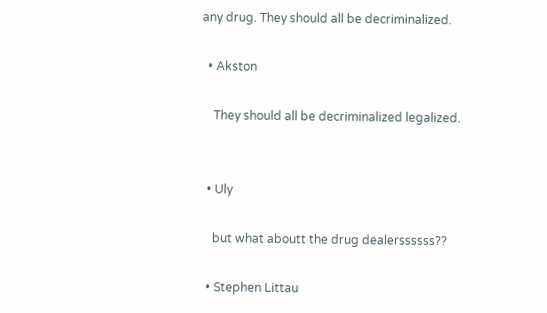any drug. They should all be decriminalized.

  • Akston

    They should all be decriminalized legalized.


  • Uly

    but what aboutt the drug dealerssssss??

  • Stephen Littau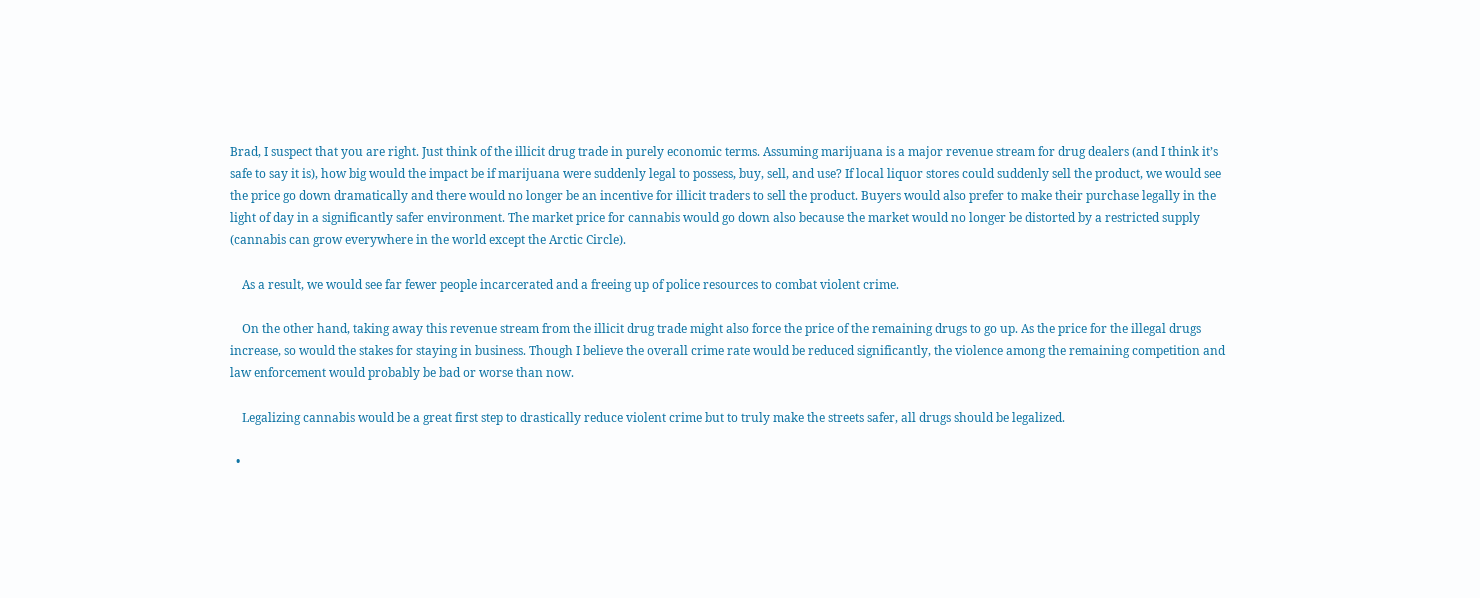Brad, I suspect that you are right. Just think of the illicit drug trade in purely economic terms. Assuming marijuana is a major revenue stream for drug dealers (and I think it’s safe to say it is), how big would the impact be if marijuana were suddenly legal to possess, buy, sell, and use? If local liquor stores could suddenly sell the product, we would see the price go down dramatically and there would no longer be an incentive for illicit traders to sell the product. Buyers would also prefer to make their purchase legally in the light of day in a significantly safer environment. The market price for cannabis would go down also because the market would no longer be distorted by a restricted supply (cannabis can grow everywhere in the world except the Arctic Circle).

    As a result, we would see far fewer people incarcerated and a freeing up of police resources to combat violent crime.

    On the other hand, taking away this revenue stream from the illicit drug trade might also force the price of the remaining drugs to go up. As the price for the illegal drugs increase, so would the stakes for staying in business. Though I believe the overall crime rate would be reduced significantly, the violence among the remaining competition and law enforcement would probably be bad or worse than now.

    Legalizing cannabis would be a great first step to drastically reduce violent crime but to truly make the streets safer, all drugs should be legalized.

  •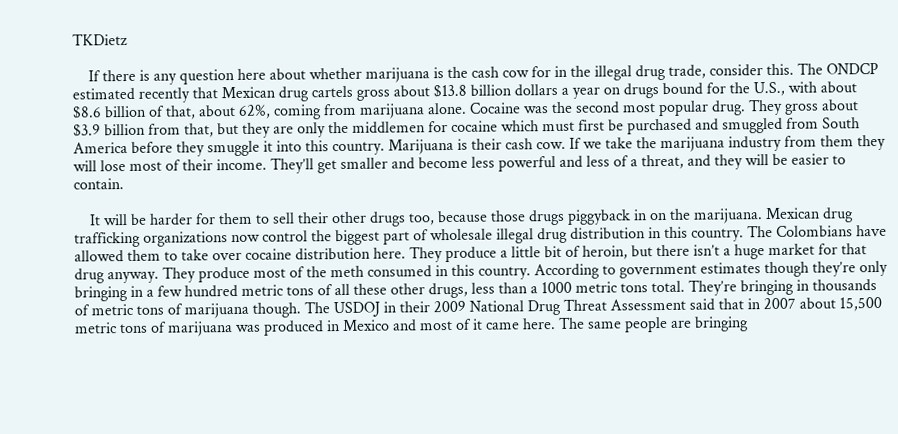TKDietz

    If there is any question here about whether marijuana is the cash cow for in the illegal drug trade, consider this. The ONDCP estimated recently that Mexican drug cartels gross about $13.8 billion dollars a year on drugs bound for the U.S., with about $8.6 billion of that, about 62%, coming from marijuana alone. Cocaine was the second most popular drug. They gross about $3.9 billion from that, but they are only the middlemen for cocaine which must first be purchased and smuggled from South America before they smuggle it into this country. Marijuana is their cash cow. If we take the marijuana industry from them they will lose most of their income. They’ll get smaller and become less powerful and less of a threat, and they will be easier to contain.

    It will be harder for them to sell their other drugs too, because those drugs piggyback in on the marijuana. Mexican drug trafficking organizations now control the biggest part of wholesale illegal drug distribution in this country. The Colombians have allowed them to take over cocaine distribution here. They produce a little bit of heroin, but there isn’t a huge market for that drug anyway. They produce most of the meth consumed in this country. According to government estimates though they’re only bringing in a few hundred metric tons of all these other drugs, less than a 1000 metric tons total. They’re bringing in thousands of metric tons of marijuana though. The USDOJ in their 2009 National Drug Threat Assessment said that in 2007 about 15,500 metric tons of marijuana was produced in Mexico and most of it came here. The same people are bringing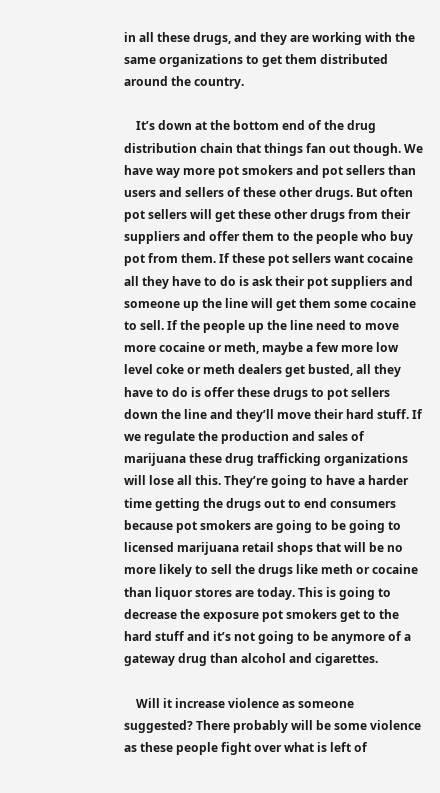in all these drugs, and they are working with the same organizations to get them distributed around the country.

    It’s down at the bottom end of the drug distribution chain that things fan out though. We have way more pot smokers and pot sellers than users and sellers of these other drugs. But often pot sellers will get these other drugs from their suppliers and offer them to the people who buy pot from them. If these pot sellers want cocaine all they have to do is ask their pot suppliers and someone up the line will get them some cocaine to sell. If the people up the line need to move more cocaine or meth, maybe a few more low level coke or meth dealers get busted, all they have to do is offer these drugs to pot sellers down the line and they’ll move their hard stuff. If we regulate the production and sales of marijuana these drug trafficking organizations will lose all this. They’re going to have a harder time getting the drugs out to end consumers because pot smokers are going to be going to licensed marijuana retail shops that will be no more likely to sell the drugs like meth or cocaine than liquor stores are today. This is going to decrease the exposure pot smokers get to the hard stuff and it’s not going to be anymore of a gateway drug than alcohol and cigarettes.

    Will it increase violence as someone suggested? There probably will be some violence as these people fight over what is left of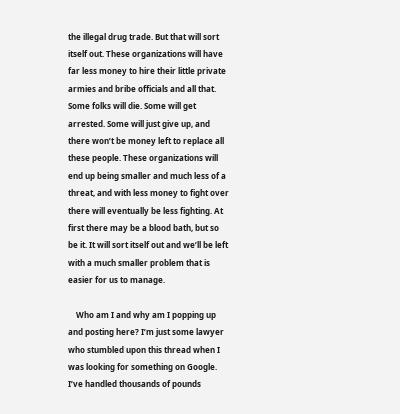the illegal drug trade. But that will sort itself out. These organizations will have far less money to hire their little private armies and bribe officials and all that. Some folks will die. Some will get arrested. Some will just give up, and there won’t be money left to replace all these people. These organizations will end up being smaller and much less of a threat, and with less money to fight over there will eventually be less fighting. At first there may be a blood bath, but so be it. It will sort itself out and we’ll be left with a much smaller problem that is easier for us to manage.

    Who am I and why am I popping up and posting here? I’m just some lawyer who stumbled upon this thread when I was looking for something on Google. I’ve handled thousands of pounds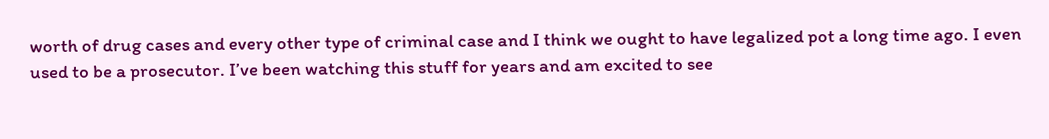worth of drug cases and every other type of criminal case and I think we ought to have legalized pot a long time ago. I even used to be a prosecutor. I’ve been watching this stuff for years and am excited to see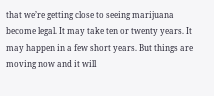that we’re getting close to seeing marijuana become legal. It may take ten or twenty years. It may happen in a few short years. But things are moving now and it will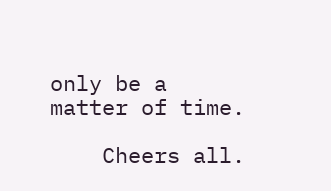only be a matter of time.

    Cheers all.